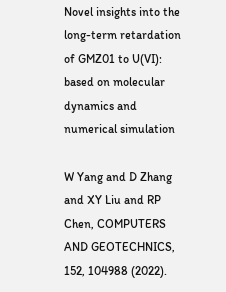Novel insights into the long-term retardation of GMZ01 to U(VI): based on molecular dynamics and numerical simulation

W Yang and D Zhang and XY Liu and RP Chen, COMPUTERS AND GEOTECHNICS, 152, 104988 (2022).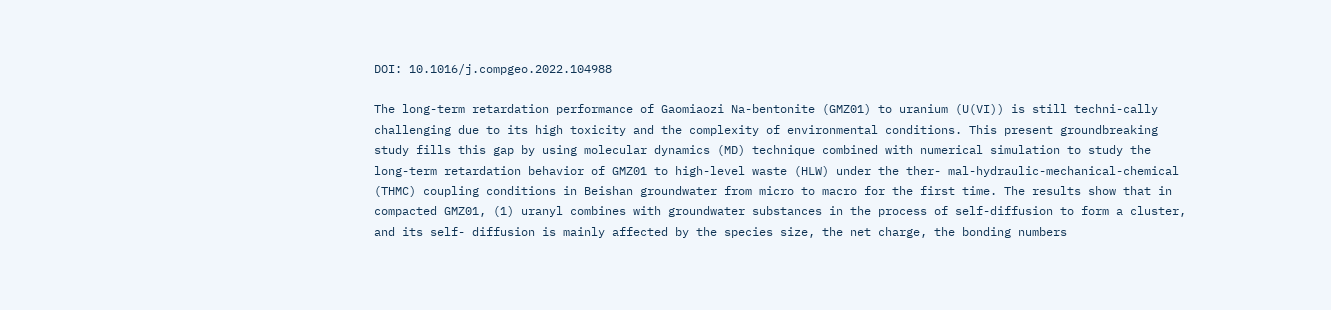DOI: 10.1016/j.compgeo.2022.104988

The long-term retardation performance of Gaomiaozi Na-bentonite (GMZ01) to uranium (U(VI)) is still techni-cally challenging due to its high toxicity and the complexity of environmental conditions. This present groundbreaking study fills this gap by using molecular dynamics (MD) technique combined with numerical simulation to study the long-term retardation behavior of GMZ01 to high-level waste (HLW) under the ther- mal-hydraulic-mechanical-chemical (THMC) coupling conditions in Beishan groundwater from micro to macro for the first time. The results show that in compacted GMZ01, (1) uranyl combines with groundwater substances in the process of self-diffusion to form a cluster, and its self- diffusion is mainly affected by the species size, the net charge, the bonding numbers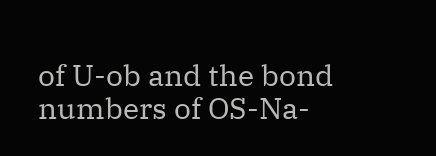of U-ob and the bond numbers of OS-Na-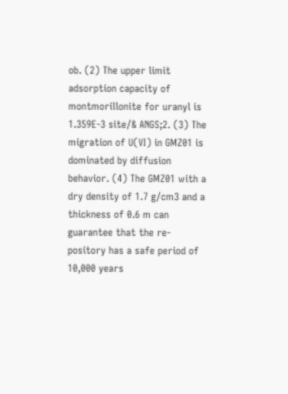ob. (2) The upper limit adsorption capacity of montmorillonite for uranyl is 1.359E-3 site/& ANGS;2. (3) The migration of U(VI) in GMZ01 is dominated by diffusion behavior. (4) The GMZ01 with a dry density of 1.7 g/cm3 and a thickness of 0.6 m can guarantee that the re-pository has a safe period of 10,000 years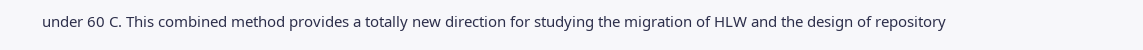under 60 C. This combined method provides a totally new direction for studying the migration of HLW and the design of repository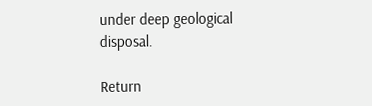under deep geological disposal.

Return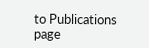to Publications page